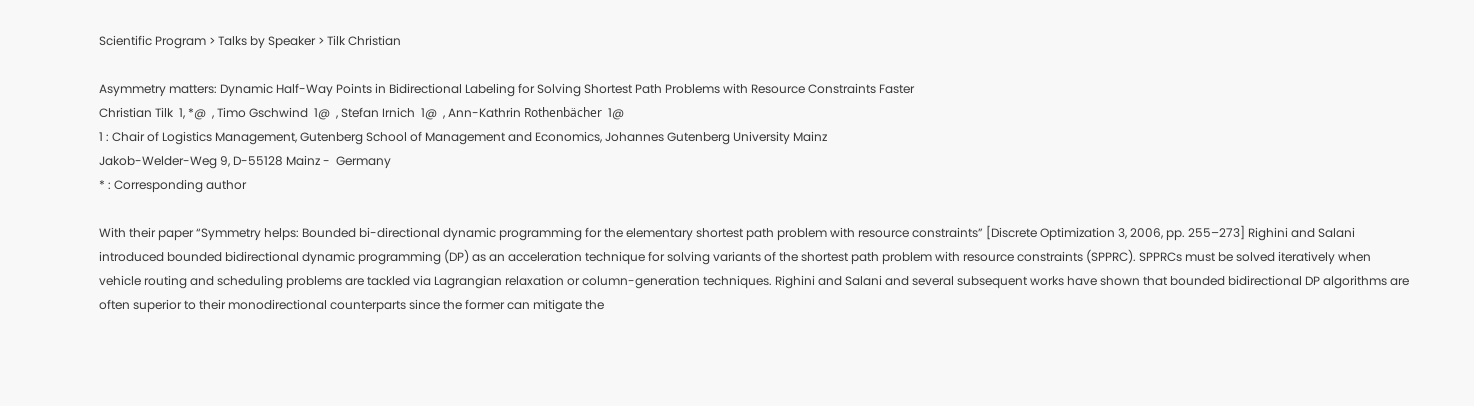Scientific Program > Talks by Speaker > Tilk Christian

Asymmetry matters: Dynamic Half-Way Points in Bidirectional Labeling for Solving Shortest Path Problems with Resource Constraints Faster
Christian Tilk  1, *@  , Timo Gschwind  1@  , Stefan Irnich  1@  , Ann-Kathrin Rothenbächer  1@
1 : Chair of Logistics Management, Gutenberg School of Management and Economics, Johannes Gutenberg University Mainz
Jakob-Welder-Weg 9, D-55128 Mainz -  Germany
* : Corresponding author

With their paper “Symmetry helps: Bounded bi-directional dynamic programming for the elementary shortest path problem with resource constraints” [Discrete Optimization 3, 2006, pp. 255–273] Righini and Salani introduced bounded bidirectional dynamic programming (DP) as an acceleration technique for solving variants of the shortest path problem with resource constraints (SPPRC). SPPRCs must be solved iteratively when vehicle routing and scheduling problems are tackled via Lagrangian relaxation or column-generation techniques. Righini and Salani and several subsequent works have shown that bounded bidirectional DP algorithms are often superior to their monodirectional counterparts since the former can mitigate the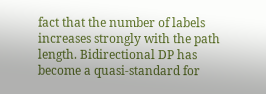fact that the number of labels increases strongly with the path length. Bidirectional DP has become a quasi-standard for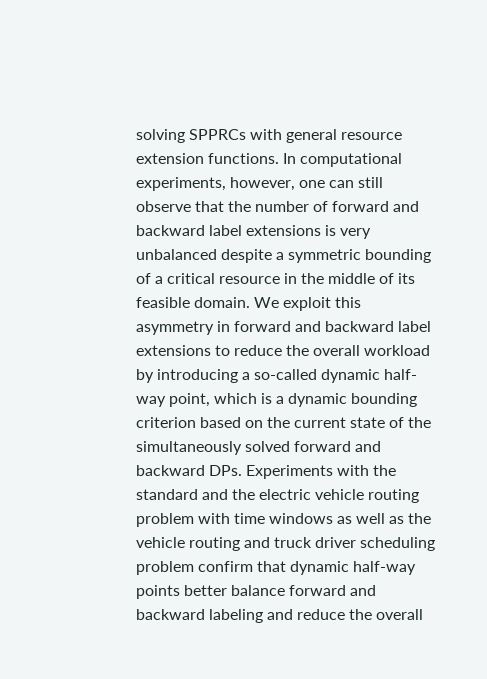solving SPPRCs with general resource extension functions. In computational experiments, however, one can still observe that the number of forward and backward label extensions is very unbalanced despite a symmetric bounding of a critical resource in the middle of its feasible domain. We exploit this asymmetry in forward and backward label extensions to reduce the overall workload by introducing a so-called dynamic half-way point, which is a dynamic bounding criterion based on the current state of the simultaneously solved forward and backward DPs. Experiments with the standard and the electric vehicle routing problem with time windows as well as the vehicle routing and truck driver scheduling problem confirm that dynamic half-way points better balance forward and backward labeling and reduce the overall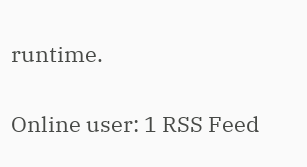runtime.

Online user: 1 RSS Feed